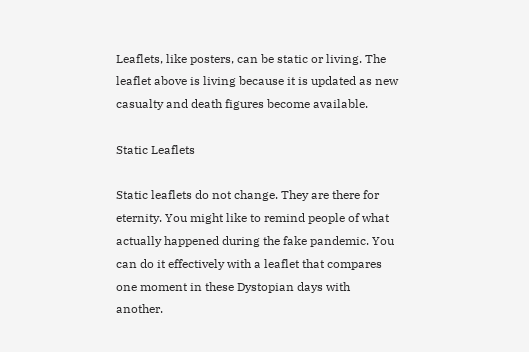Leaflets, like posters, can be static or living. The leaflet above is living because it is updated as new casualty and death figures become available.

Static Leaflets

Static leaflets do not change. They are there for eternity. You might like to remind people of what actually happened during the fake pandemic. You can do it effectively with a leaflet that compares one moment in these Dystopian days with another.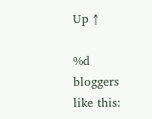Up ↑

%d bloggers like this: